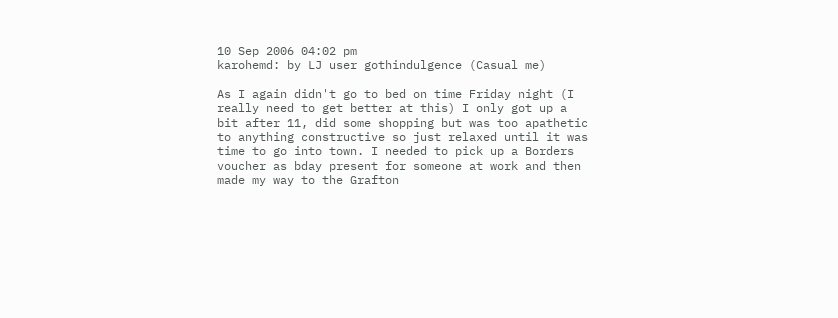10 Sep 2006 04:02 pm
karohemd: by LJ user gothindulgence (Casual me)

As I again didn't go to bed on time Friday night (I really need to get better at this) I only got up a bit after 11, did some shopping but was too apathetic to anything constructive so just relaxed until it was time to go into town. I needed to pick up a Borders voucher as bday present for someone at work and then made my way to the Grafton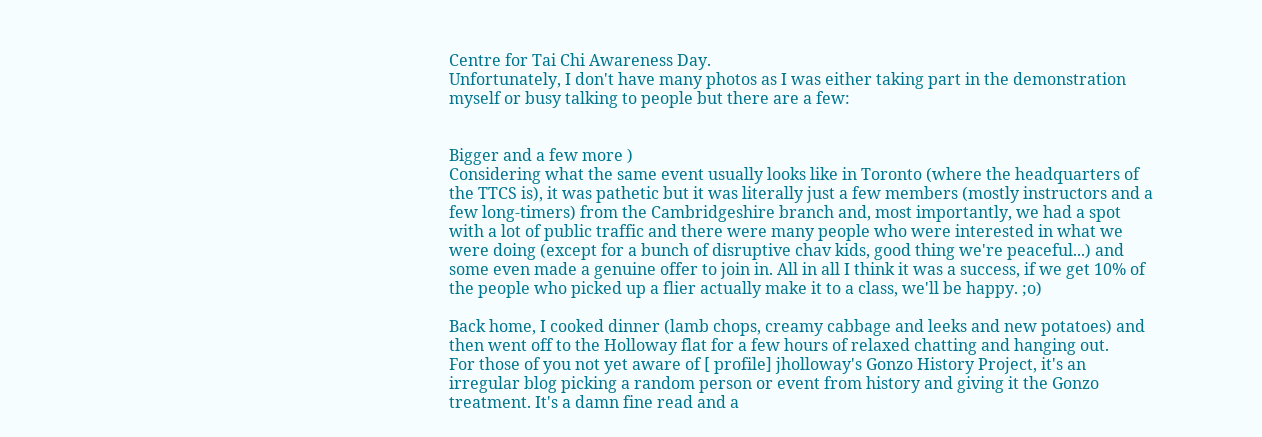Centre for Tai Chi Awareness Day.
Unfortunately, I don't have many photos as I was either taking part in the demonstration myself or busy talking to people but there are a few:


Bigger and a few more )
Considering what the same event usually looks like in Toronto (where the headquarters of the TTCS is), it was pathetic but it was literally just a few members (mostly instructors and a few long-timers) from the Cambridgeshire branch and, most importantly, we had a spot with a lot of public traffic and there were many people who were interested in what we were doing (except for a bunch of disruptive chav kids, good thing we're peaceful...) and some even made a genuine offer to join in. All in all I think it was a success, if we get 10% of the people who picked up a flier actually make it to a class, we'll be happy. ;o)

Back home, I cooked dinner (lamb chops, creamy cabbage and leeks and new potatoes) and then went off to the Holloway flat for a few hours of relaxed chatting and hanging out.
For those of you not yet aware of [ profile] jholloway's Gonzo History Project, it's an irregular blog picking a random person or event from history and giving it the Gonzo treatment. It's a damn fine read and a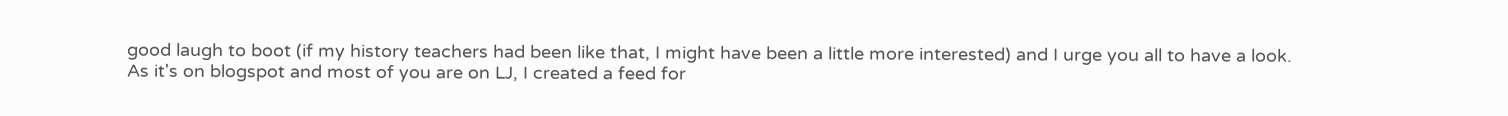good laugh to boot (if my history teachers had been like that, I might have been a little more interested) and I urge you all to have a look.
As it's on blogspot and most of you are on LJ, I created a feed for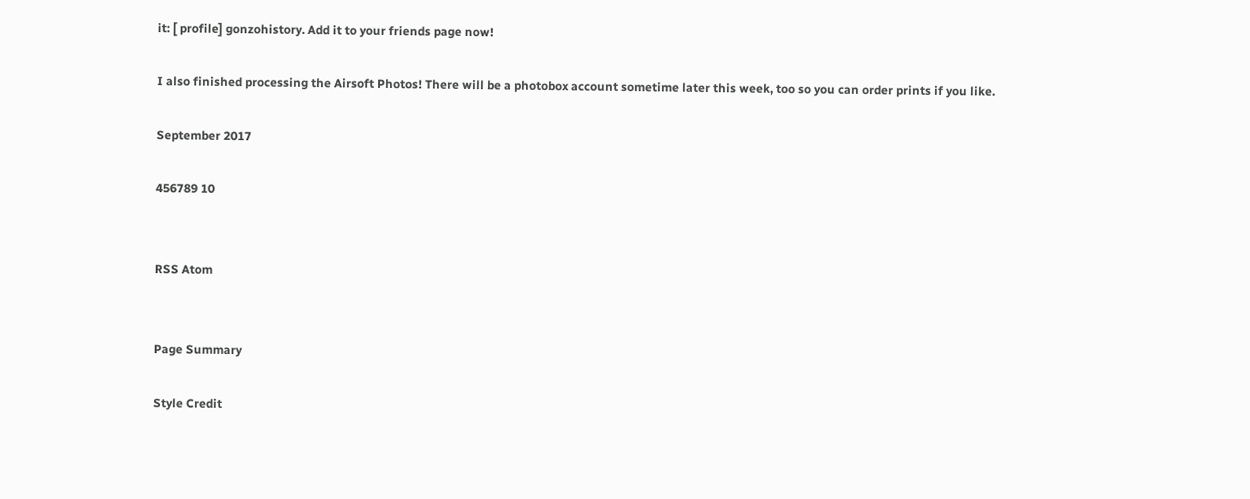it: [ profile] gonzohistory. Add it to your friends page now!

I also finished processing the Airsoft Photos! There will be a photobox account sometime later this week, too so you can order prints if you like.

September 2017

456789 10


RSS Atom


Page Summary

Style Credit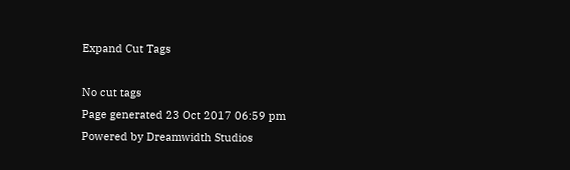Expand Cut Tags

No cut tags
Page generated 23 Oct 2017 06:59 pm
Powered by Dreamwidth Studios